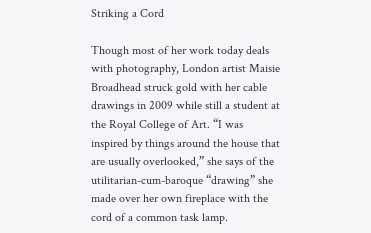Striking a Cord

Though most of her work today deals with photography, London artist Maisie Broadhead struck gold with her cable drawings in 2009 while still a student at the Royal College of Art. “I was inspired by things around the house that are usually overlooked,” she says of the utilitarian-cum-baroque “drawing” she made over her own fireplace with the cord of a common task lamp.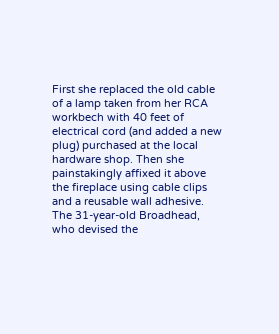First she replaced the old cable of a lamp taken from her RCA workbech with 40 feet of electrical cord (and added a new plug) purchased at the local hardware shop. Then she painstakingly affixed it above the fireplace using cable clips and a reusable wall adhesive. The 31-year-old Broadhead, who devised the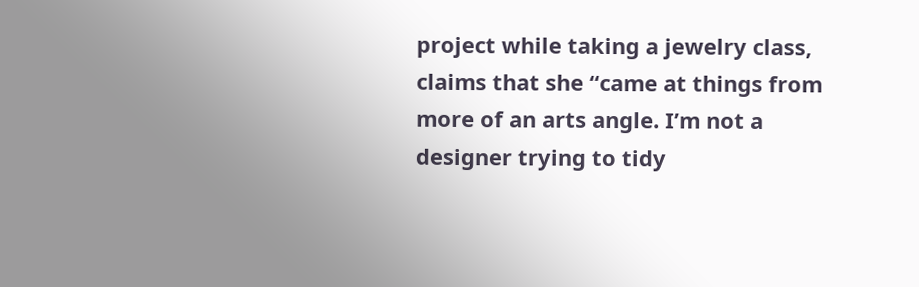project while taking a jewelry class, claims that she “came at things from more of an arts angle. I’m not a designer trying to tidy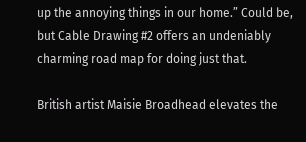up the annoying things in our home.” Could be, but Cable Drawing #2 offers an undeniably charming road map for doing just that.

British artist Maisie Broadhead elevates the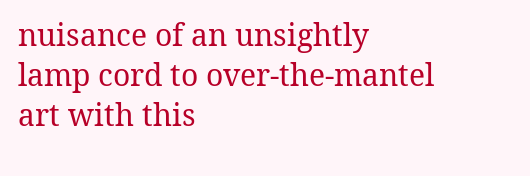nuisance of an unsightly lamp cord to over-the-mantel art with this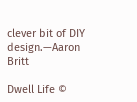clever bit of DIY design.—Aaron Britt

Dwell Life ©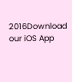2016Download our iOS App